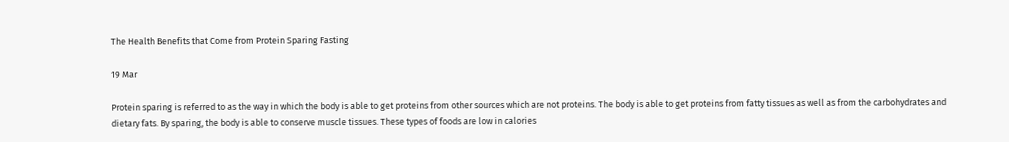The Health Benefits that Come from Protein Sparing Fasting

19 Mar

Protein sparing is referred to as the way in which the body is able to get proteins from other sources which are not proteins. The body is able to get proteins from fatty tissues as well as from the carbohydrates and dietary fats. By sparing, the body is able to conserve muscle tissues. These types of foods are low in calories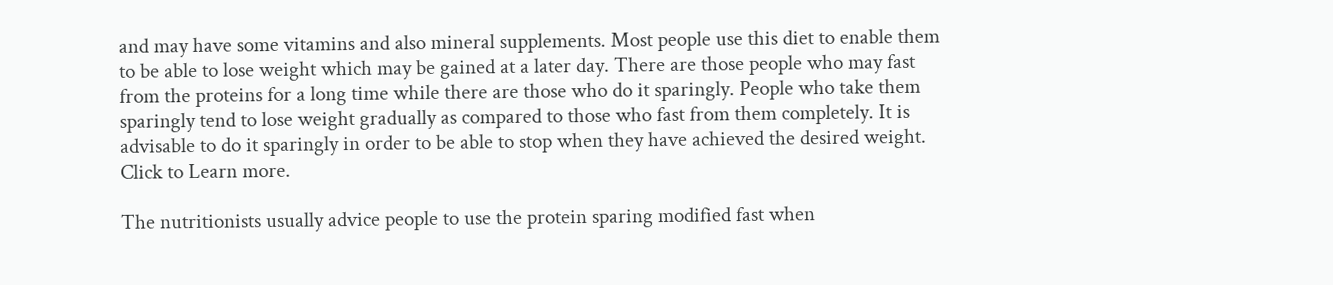and may have some vitamins and also mineral supplements. Most people use this diet to enable them to be able to lose weight which may be gained at a later day. There are those people who may fast from the proteins for a long time while there are those who do it sparingly. People who take them sparingly tend to lose weight gradually as compared to those who fast from them completely. It is advisable to do it sparingly in order to be able to stop when they have achieved the desired weight. Click to Learn more.

The nutritionists usually advice people to use the protein sparing modified fast when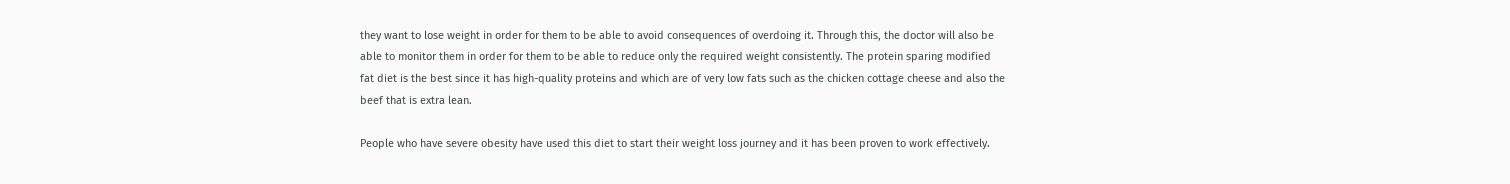they want to lose weight in order for them to be able to avoid consequences of overdoing it. Through this, the doctor will also be able to monitor them in order for them to be able to reduce only the required weight consistently. The protein sparing modified fat diet is the best since it has high-quality proteins and which are of very low fats such as the chicken cottage cheese and also the beef that is extra lean.

People who have severe obesity have used this diet to start their weight loss journey and it has been proven to work effectively.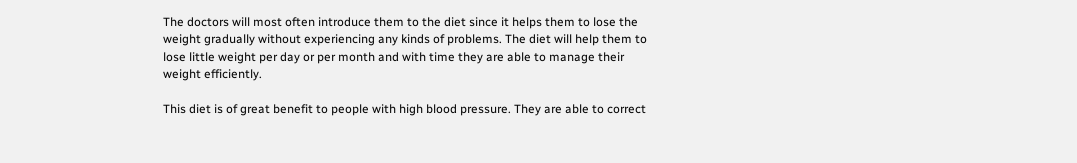The doctors will most often introduce them to the diet since it helps them to lose the weight gradually without experiencing any kinds of problems. The diet will help them to lose little weight per day or per month and with time they are able to manage their weight efficiently.

This diet is of great benefit to people with high blood pressure. They are able to correct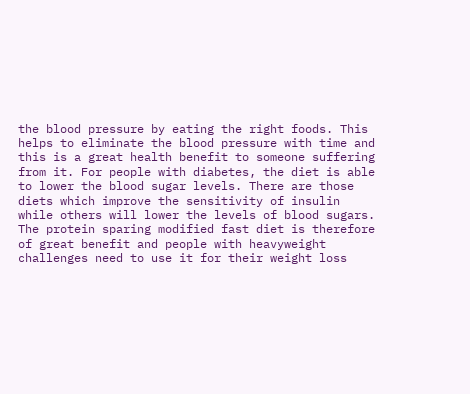the blood pressure by eating the right foods. This helps to eliminate the blood pressure with time and this is a great health benefit to someone suffering from it. For people with diabetes, the diet is able to lower the blood sugar levels. There are those diets which improve the sensitivity of insulin while others will lower the levels of blood sugars. The protein sparing modified fast diet is therefore of great benefit and people with heavyweight challenges need to use it for their weight loss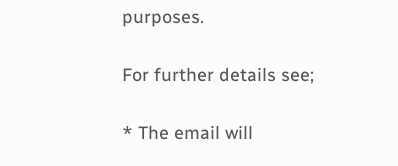purposes.

For further details see;

* The email will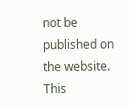not be published on the website.
This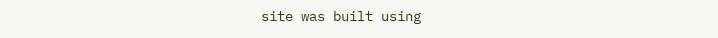site was built using